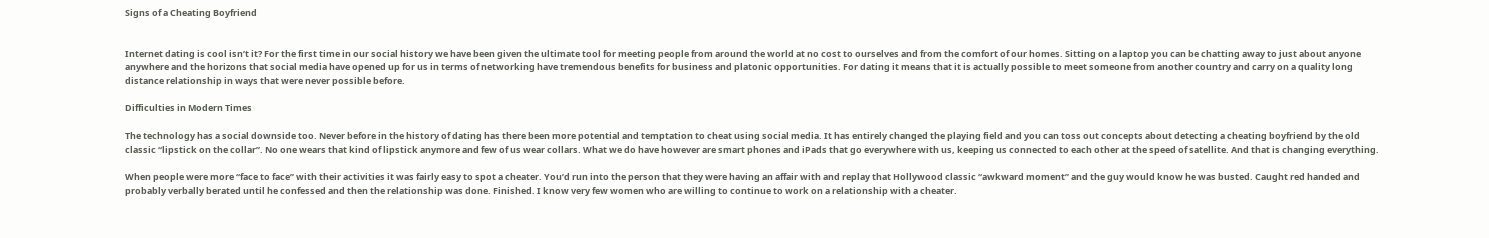Signs of a Cheating Boyfriend


Internet dating is cool isn’t it? For the first time in our social history we have been given the ultimate tool for meeting people from around the world at no cost to ourselves and from the comfort of our homes. Sitting on a laptop you can be chatting away to just about anyone anywhere and the horizons that social media have opened up for us in terms of networking have tremendous benefits for business and platonic opportunities. For dating it means that it is actually possible to meet someone from another country and carry on a quality long distance relationship in ways that were never possible before.

Difficulties in Modern Times

The technology has a social downside too. Never before in the history of dating has there been more potential and temptation to cheat using social media. It has entirely changed the playing field and you can toss out concepts about detecting a cheating boyfriend by the old classic “lipstick on the collar”. No one wears that kind of lipstick anymore and few of us wear collars. What we do have however are smart phones and iPads that go everywhere with us, keeping us connected to each other at the speed of satellite. And that is changing everything.

When people were more “face to face” with their activities it was fairly easy to spot a cheater. You’d run into the person that they were having an affair with and replay that Hollywood classic “awkward moment” and the guy would know he was busted. Caught red handed and probably verbally berated until he confessed and then the relationship was done. Finished. I know very few women who are willing to continue to work on a relationship with a cheater.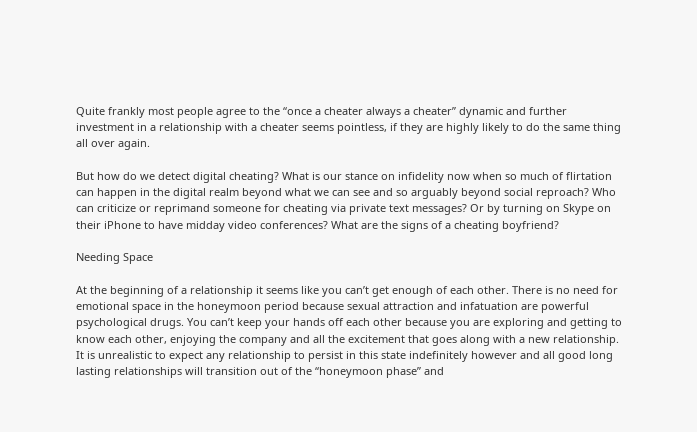Quite frankly most people agree to the “once a cheater always a cheater” dynamic and further investment in a relationship with a cheater seems pointless, if they are highly likely to do the same thing all over again.

But how do we detect digital cheating? What is our stance on infidelity now when so much of flirtation can happen in the digital realm beyond what we can see and so arguably beyond social reproach? Who can criticize or reprimand someone for cheating via private text messages? Or by turning on Skype on their iPhone to have midday video conferences? What are the signs of a cheating boyfriend?

Needing Space

At the beginning of a relationship it seems like you can’t get enough of each other. There is no need for emotional space in the honeymoon period because sexual attraction and infatuation are powerful psychological drugs. You can’t keep your hands off each other because you are exploring and getting to know each other, enjoying the company and all the excitement that goes along with a new relationship. It is unrealistic to expect any relationship to persist in this state indefinitely however and all good long lasting relationships will transition out of the “honeymoon phase” and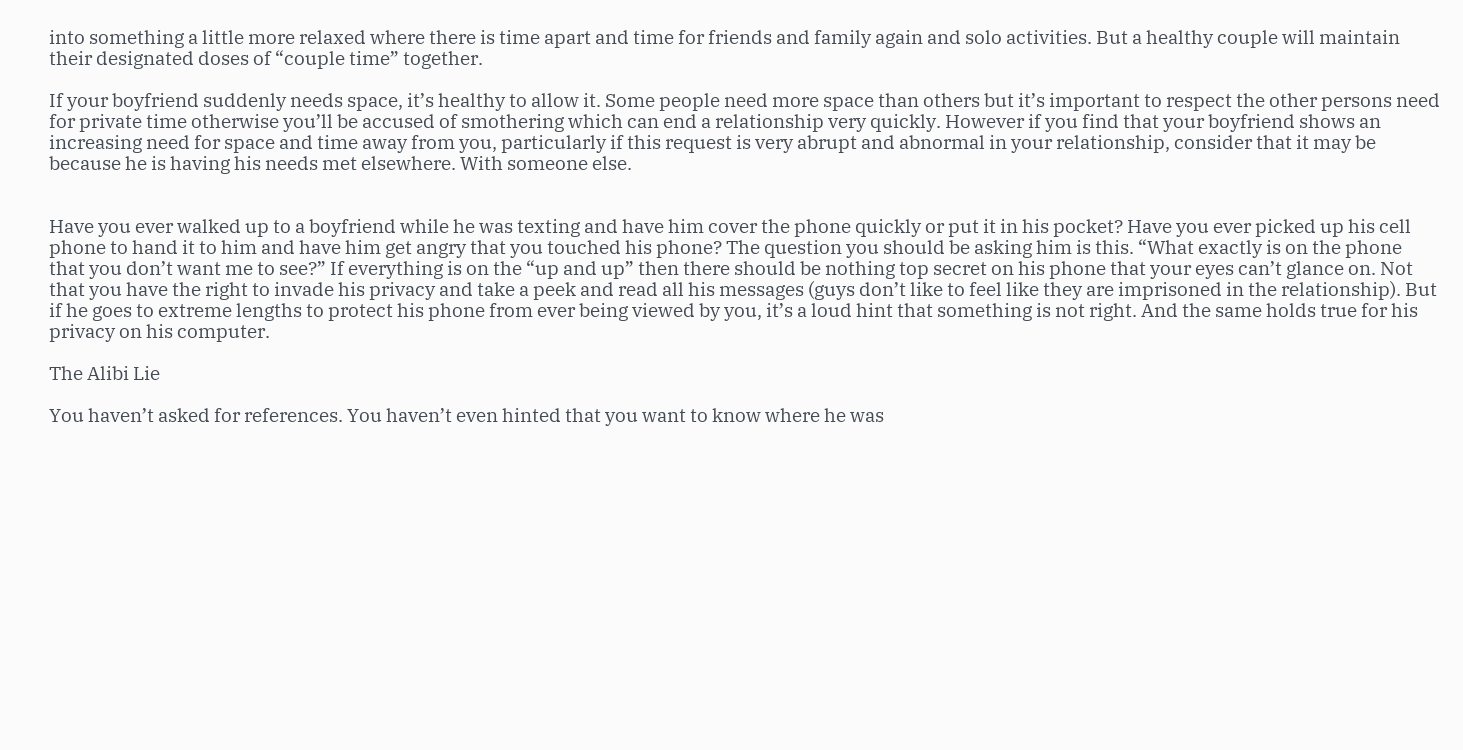into something a little more relaxed where there is time apart and time for friends and family again and solo activities. But a healthy couple will maintain their designated doses of “couple time” together.

If your boyfriend suddenly needs space, it’s healthy to allow it. Some people need more space than others but it’s important to respect the other persons need for private time otherwise you’ll be accused of smothering which can end a relationship very quickly. However if you find that your boyfriend shows an increasing need for space and time away from you, particularly if this request is very abrupt and abnormal in your relationship, consider that it may be because he is having his needs met elsewhere. With someone else.


Have you ever walked up to a boyfriend while he was texting and have him cover the phone quickly or put it in his pocket? Have you ever picked up his cell phone to hand it to him and have him get angry that you touched his phone? The question you should be asking him is this. “What exactly is on the phone that you don’t want me to see?” If everything is on the “up and up” then there should be nothing top secret on his phone that your eyes can’t glance on. Not that you have the right to invade his privacy and take a peek and read all his messages (guys don’t like to feel like they are imprisoned in the relationship). But if he goes to extreme lengths to protect his phone from ever being viewed by you, it’s a loud hint that something is not right. And the same holds true for his privacy on his computer.

The Alibi Lie

You haven’t asked for references. You haven’t even hinted that you want to know where he was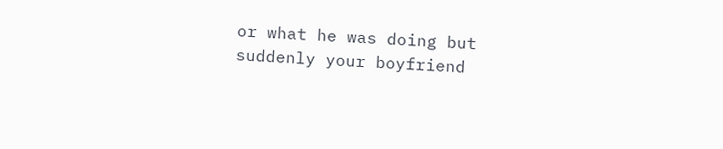or what he was doing but suddenly your boyfriend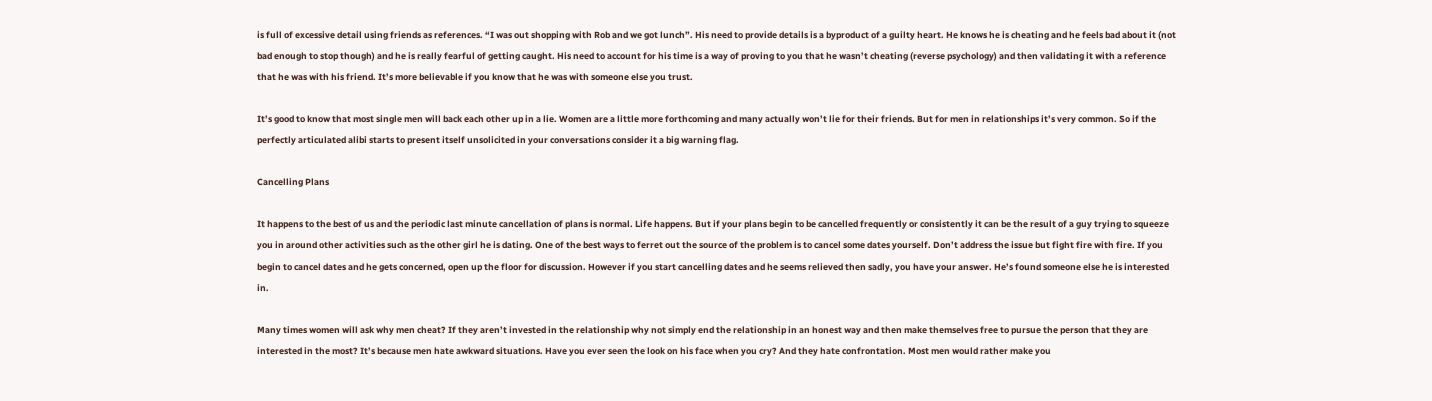is full of excessive detail using friends as references. “I was out shopping with Rob and we got lunch”. His need to provide details is a byproduct of a guilty heart. He knows he is cheating and he feels bad about it (not bad enough to stop though) and he is really fearful of getting caught. His need to account for his time is a way of proving to you that he wasn’t cheating (reverse psychology) and then validating it with a reference that he was with his friend. It’s more believable if you know that he was with someone else you trust.

It’s good to know that most single men will back each other up in a lie. Women are a little more forthcoming and many actually won’t lie for their friends. But for men in relationships it’s very common. So if the perfectly articulated alibi starts to present itself unsolicited in your conversations consider it a big warning flag.

Cancelling Plans

It happens to the best of us and the periodic last minute cancellation of plans is normal. Life happens. But if your plans begin to be cancelled frequently or consistently it can be the result of a guy trying to squeeze you in around other activities such as the other girl he is dating. One of the best ways to ferret out the source of the problem is to cancel some dates yourself. Don’t address the issue but fight fire with fire. If you begin to cancel dates and he gets concerned, open up the floor for discussion. However if you start cancelling dates and he seems relieved then sadly, you have your answer. He’s found someone else he is interested in.

Many times women will ask why men cheat? If they aren’t invested in the relationship why not simply end the relationship in an honest way and then make themselves free to pursue the person that they are interested in the most? It’s because men hate awkward situations. Have you ever seen the look on his face when you cry? And they hate confrontation. Most men would rather make you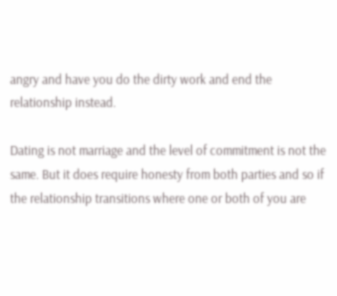angry and have you do the dirty work and end the relationship instead.

Dating is not marriage and the level of commitment is not the same. But it does require honesty from both parties and so if the relationship transitions where one or both of you are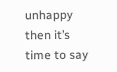unhappy then it’s time to say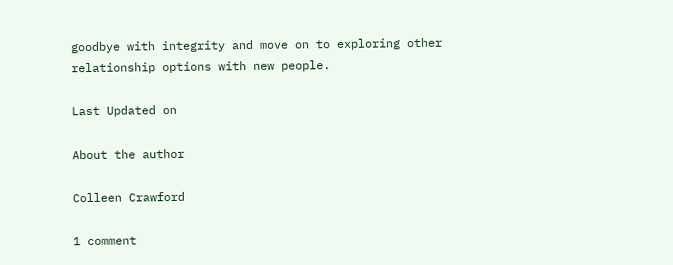goodbye with integrity and move on to exploring other relationship options with new people.

Last Updated on

About the author

Colleen Crawford

1 comment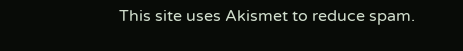This site uses Akismet to reduce spam.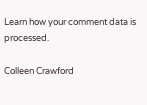Learn how your comment data is processed.

Colleen Crawford